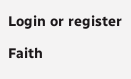Login or register

Faith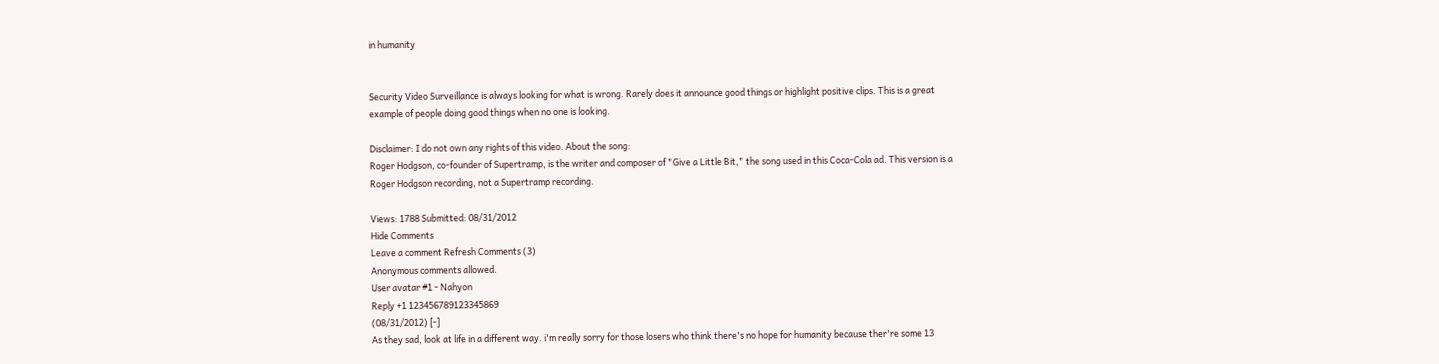in humanity


Security Video Surveillance is always looking for what is wrong. Rarely does it announce good things or highlight positive clips. This is a great example of people doing good things when no one is looking.

Disclaimer: I do not own any rights of this video. About the song:
Roger Hodgson, co-founder of Supertramp, is the writer and composer of "Give a Little Bit," the song used in this Coca-Cola ad. This version is a Roger Hodgson recording, not a Supertramp recording.

Views: 1788 Submitted: 08/31/2012
Hide Comments
Leave a comment Refresh Comments (3)
Anonymous comments allowed.
User avatar #1 - Nahyon
Reply +1 123456789123345869
(08/31/2012) [-]
As they sad, look at life in a different way. i'm really sorry for those losers who think there's no hope for humanity because ther're some 13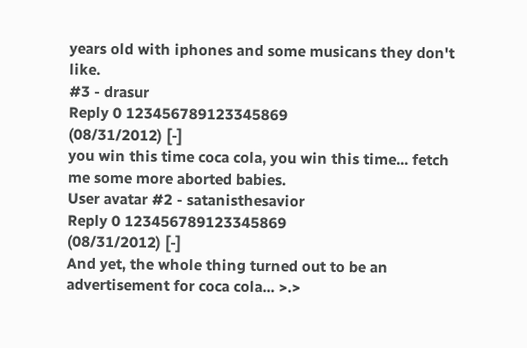years old with iphones and some musicans they don't like.
#3 - drasur
Reply 0 123456789123345869
(08/31/2012) [-]
you win this time coca cola, you win this time... fetch me some more aborted babies.
User avatar #2 - satanisthesavior
Reply 0 123456789123345869
(08/31/2012) [-]
And yet, the whole thing turned out to be an advertisement for coca cola... >.>